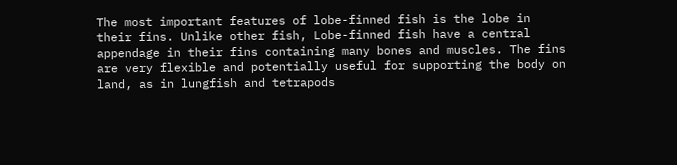The most important features of lobe-finned fish is the lobe in their fins. Unlike other fish, Lobe-finned fish have a central appendage in their fins containing many bones and muscles. The fins are very flexible and potentially useful for supporting the body on land, as in lungfish and tetrapods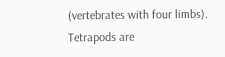(vertebrates with four limbs). Tetrapods are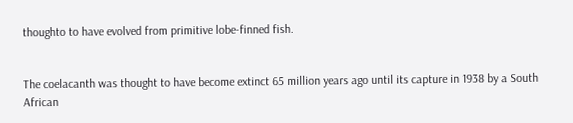thoughto to have evolved from primitive lobe-finned fish.


The coelacanth was thought to have become extinct 65 million years ago until its capture in 1938 by a South African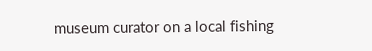museum curator on a local fishing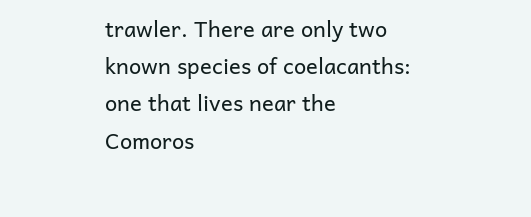trawler. There are only two known species of coelacanths: one that lives near the Comoros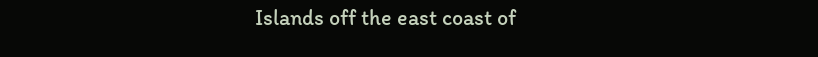Islands off the east coast of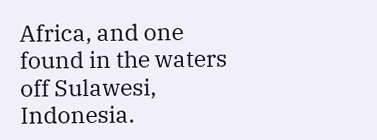Africa, and one found in the waters off Sulawesi, Indonesia.